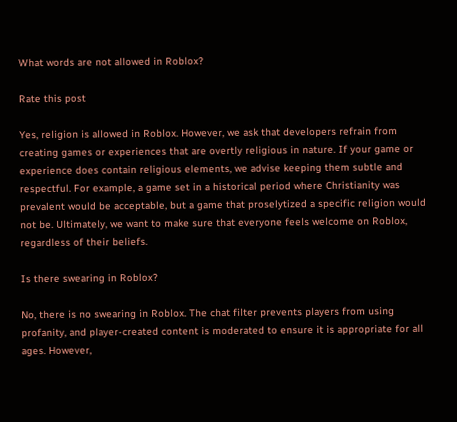What words are not allowed in Roblox?

Rate this post

Yes, religion is allowed in Roblox. However, we ask that developers refrain from creating games or experiences that are overtly religious in nature. If your game or experience does contain religious elements, we advise keeping them subtle and respectful. For example, a game set in a historical period where Christianity was prevalent would be acceptable, but a game that proselytized a specific religion would not be. Ultimately, we want to make sure that everyone feels welcome on Roblox, regardless of their beliefs.

Is there swearing in Roblox?

No, there is no swearing in Roblox. The chat filter prevents players from using profanity, and player-created content is moderated to ensure it is appropriate for all ages. However,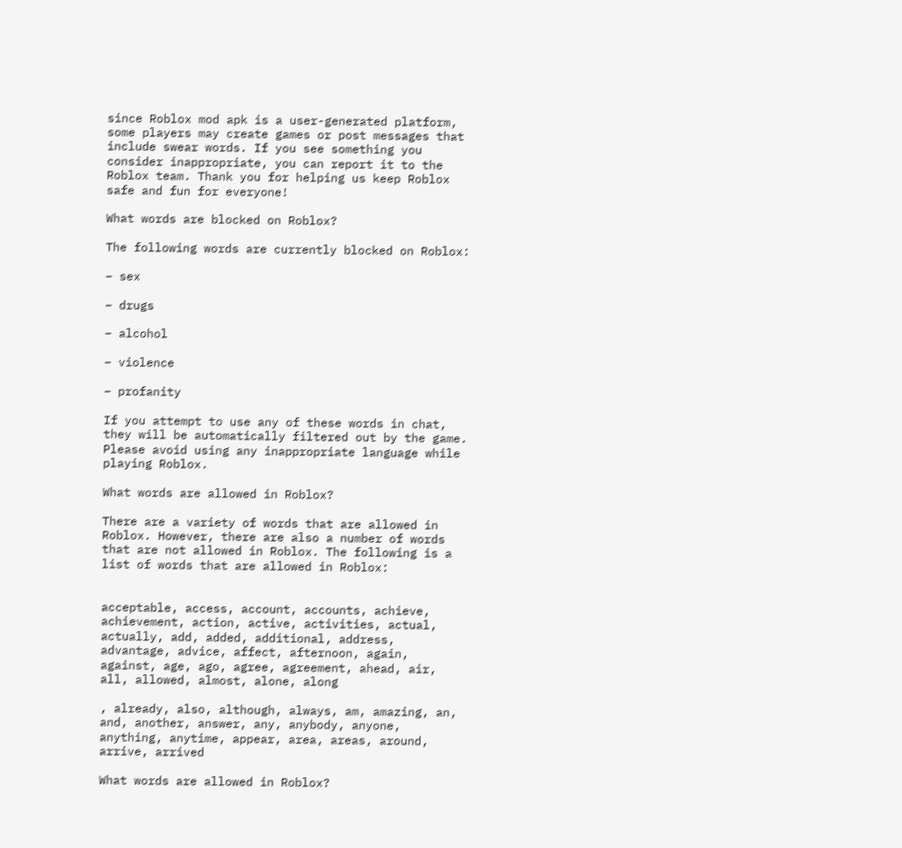since Roblox mod apk is a user-generated platform, some players may create games or post messages that include swear words. If you see something you consider inappropriate, you can report it to the Roblox team. Thank you for helping us keep Roblox safe and fun for everyone!

What words are blocked on Roblox?

The following words are currently blocked on Roblox:

– sex

– drugs

– alcohol

– violence

– profanity

If you attempt to use any of these words in chat, they will be automatically filtered out by the game. Please avoid using any inappropriate language while playing Roblox.

What words are allowed in Roblox?

There are a variety of words that are allowed in Roblox. However, there are also a number of words that are not allowed in Roblox. The following is a list of words that are allowed in Roblox:


acceptable, access, account, accounts, achieve, achievement, action, active, activities, actual, actually, add, added, additional, address, advantage, advice, affect, afternoon, again, against, age, ago, agree, agreement, ahead, air, all, allowed, almost, alone, along

, already, also, although, always, am, amazing, an, and, another, answer, any, anybody, anyone, anything, anytime, appear, area, areas, around, arrive, arrived

What words are allowed in Roblox?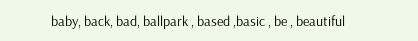baby, back, bad, ballpark , based ,basic , be , beautiful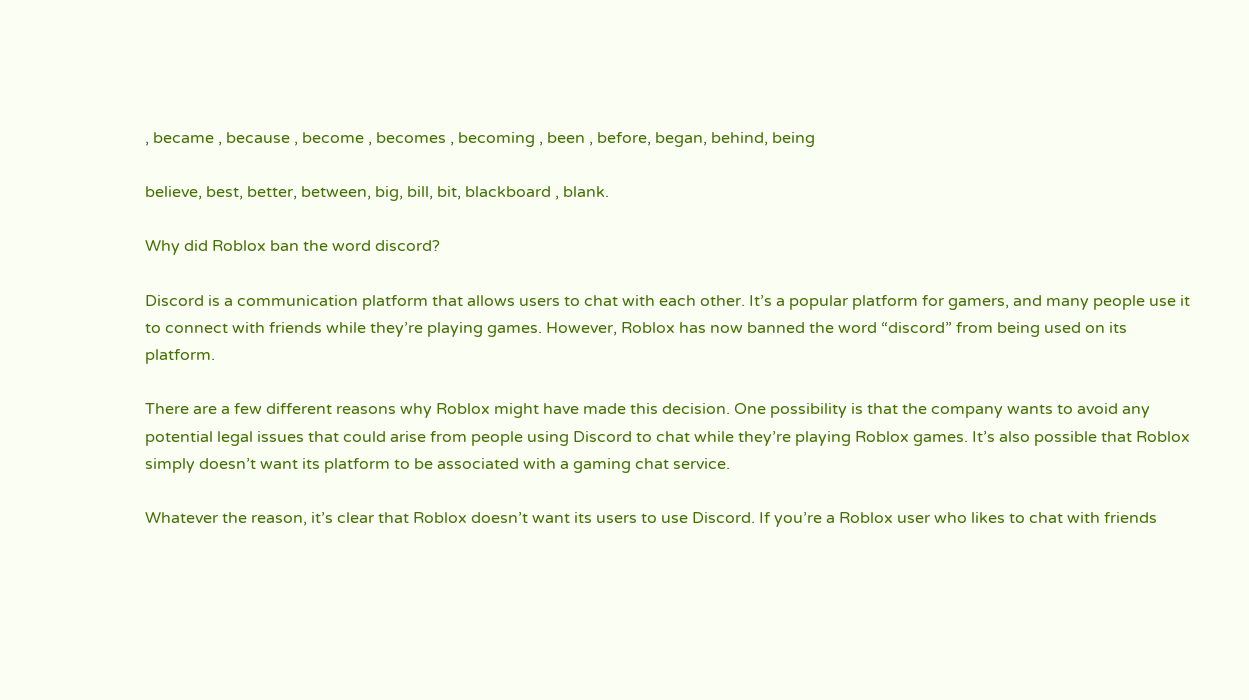, became , because , become , becomes , becoming , been , before, began, behind, being

believe, best, better, between, big, bill, bit, blackboard , blank.

Why did Roblox ban the word discord?

Discord is a communication platform that allows users to chat with each other. It’s a popular platform for gamers, and many people use it to connect with friends while they’re playing games. However, Roblox has now banned the word “discord” from being used on its platform.

There are a few different reasons why Roblox might have made this decision. One possibility is that the company wants to avoid any potential legal issues that could arise from people using Discord to chat while they’re playing Roblox games. It’s also possible that Roblox simply doesn’t want its platform to be associated with a gaming chat service.

Whatever the reason, it’s clear that Roblox doesn’t want its users to use Discord. If you’re a Roblox user who likes to chat with friends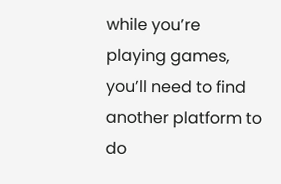while you’re playing games, you’ll need to find another platform to do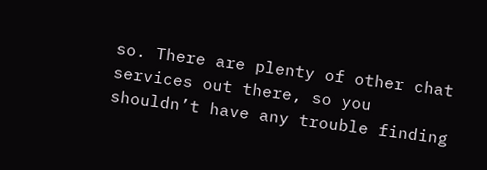so. There are plenty of other chat services out there, so you shouldn’t have any trouble finding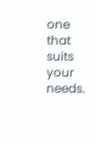one that suits your needs.